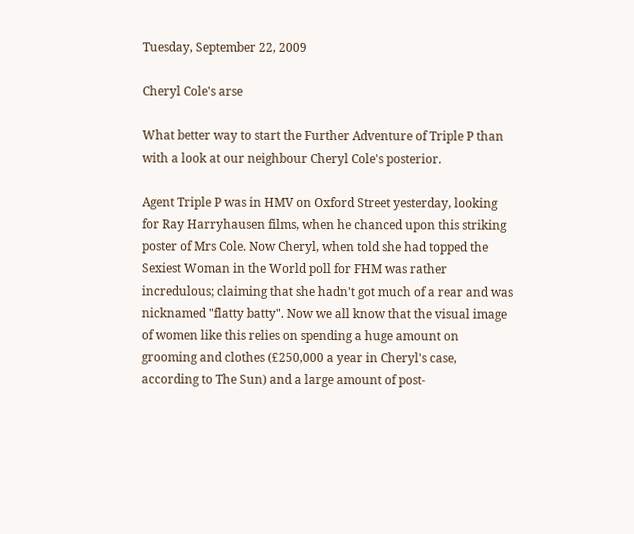Tuesday, September 22, 2009

Cheryl Cole's arse

What better way to start the Further Adventure of Triple P than with a look at our neighbour Cheryl Cole's posterior.

Agent Triple P was in HMV on Oxford Street yesterday, looking for Ray Harryhausen films, when he chanced upon this striking poster of Mrs Cole. Now Cheryl, when told she had topped the Sexiest Woman in the World poll for FHM was rather incredulous; claiming that she hadn't got much of a rear and was nicknamed "flatty batty". Now we all know that the visual image of women like this relies on spending a huge amount on grooming and clothes (£250,000 a year in Cheryl's case, according to The Sun) and a large amount of post-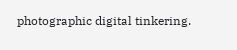photographic digital tinkering.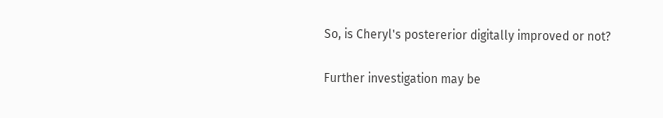So, is Cheryl's postererior digitally improved or not?

Further investigation may be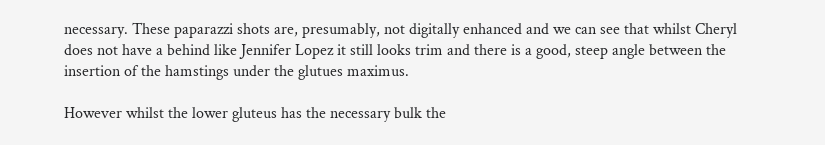necessary. These paparazzi shots are, presumably, not digitally enhanced and we can see that whilst Cheryl does not have a behind like Jennifer Lopez it still looks trim and there is a good, steep angle between the insertion of the hamstings under the glutues maximus.

However whilst the lower gluteus has the necessary bulk the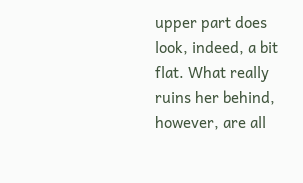upper part does look, indeed, a bit flat. What really ruins her behind, however, are all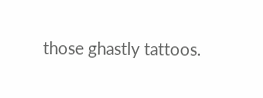those ghastly tattoos.